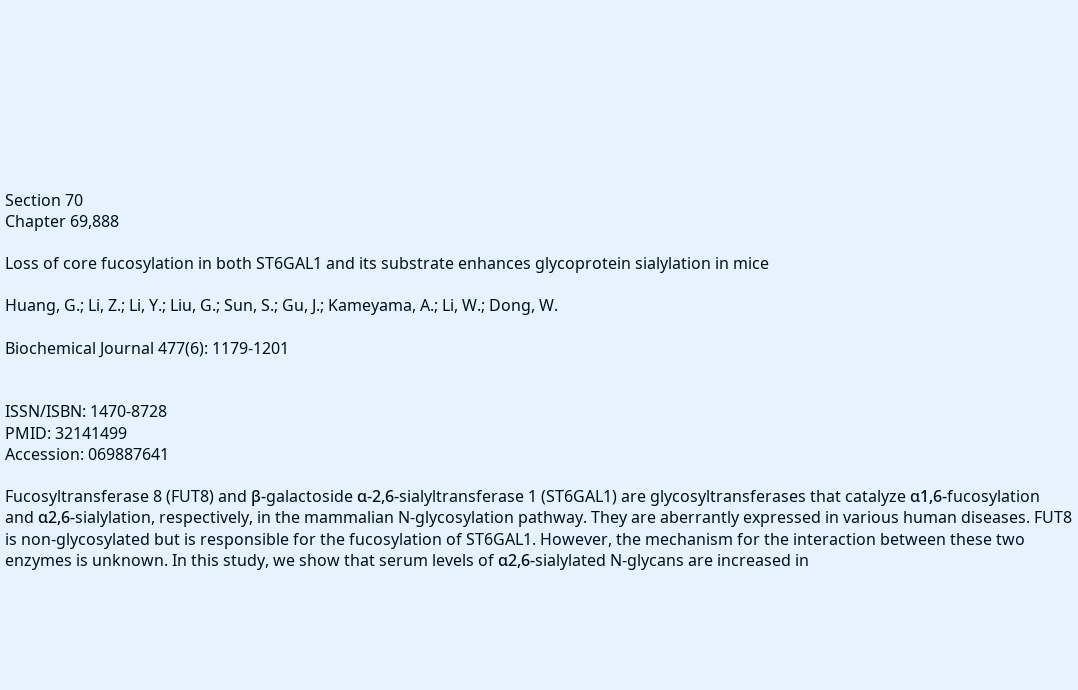Section 70
Chapter 69,888

Loss of core fucosylation in both ST6GAL1 and its substrate enhances glycoprotein sialylation in mice

Huang, G.; Li, Z.; Li, Y.; Liu, G.; Sun, S.; Gu, J.; Kameyama, A.; Li, W.; Dong, W.

Biochemical Journal 477(6): 1179-1201


ISSN/ISBN: 1470-8728
PMID: 32141499
Accession: 069887641

Fucosyltransferase 8 (FUT8) and β-galactoside α-2,6-sialyltransferase 1 (ST6GAL1) are glycosyltransferases that catalyze α1,6-fucosylation and α2,6-sialylation, respectively, in the mammalian N-glycosylation pathway. They are aberrantly expressed in various human diseases. FUT8 is non-glycosylated but is responsible for the fucosylation of ST6GAL1. However, the mechanism for the interaction between these two enzymes is unknown. In this study, we show that serum levels of α2,6-sialylated N-glycans are increased in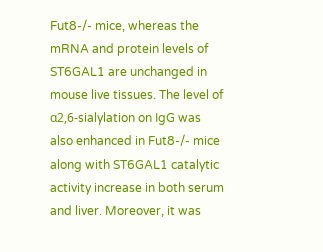Fut8-/- mice, whereas the mRNA and protein levels of ST6GAL1 are unchanged in mouse live tissues. The level of α2,6-sialylation on IgG was also enhanced in Fut8-/- mice along with ST6GAL1 catalytic activity increase in both serum and liver. Moreover, it was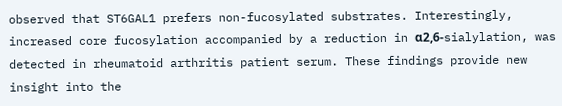observed that ST6GAL1 prefers non-fucosylated substrates. Interestingly, increased core fucosylation accompanied by a reduction in α2,6-sialylation, was detected in rheumatoid arthritis patient serum. These findings provide new insight into the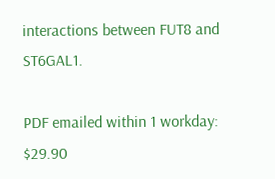interactions between FUT8 and ST6GAL1.

PDF emailed within 1 workday: $29.90